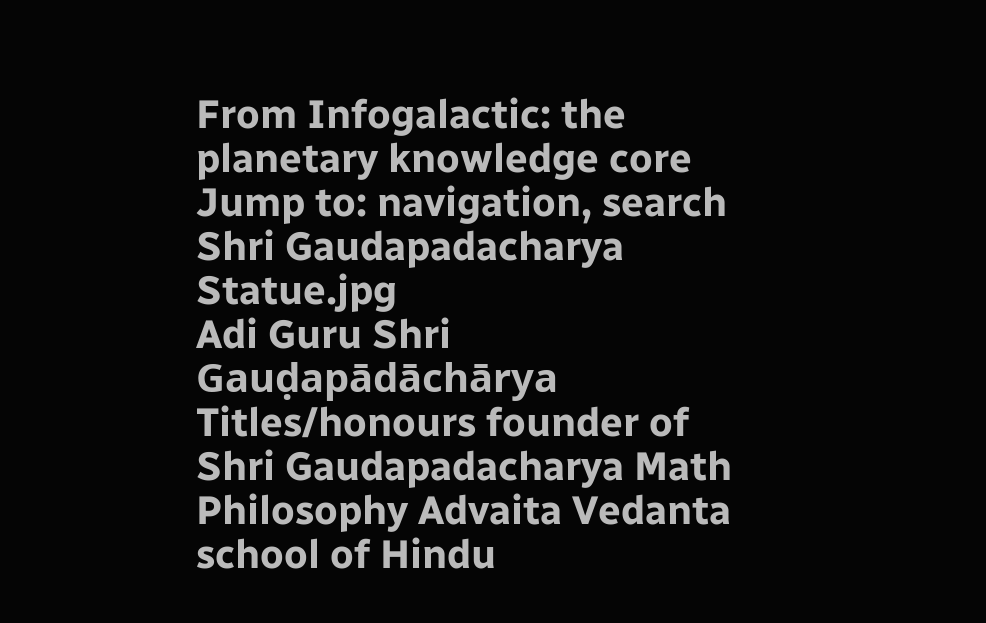From Infogalactic: the planetary knowledge core
Jump to: navigation, search
Shri Gaudapadacharya Statue.jpg
Adi Guru Shri Gauḍapādāchārya
Titles/honours founder of Shri Gaudapadacharya Math
Philosophy Advaita Vedanta school of Hindu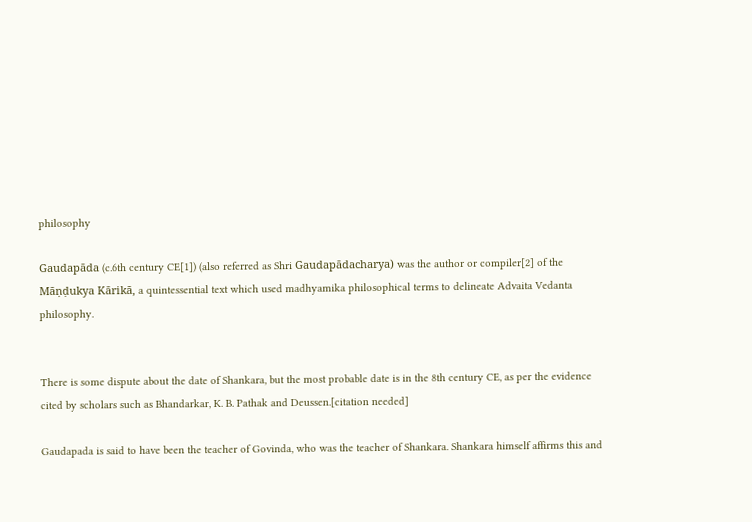philosophy

Gaudapāda (c.6th century CE[1]) (also referred as Shri Gaudapādacharya) was the author or compiler[2] of the Māṇḍukya Kārikā, a quintessential text which used madhyamika philosophical terms to delineate Advaita Vedanta philosophy.


There is some dispute about the date of Shankara, but the most probable date is in the 8th century CE, as per the evidence cited by scholars such as Bhandarkar, K. B. Pathak and Deussen.[citation needed]

Gaudapada is said to have been the teacher of Govinda, who was the teacher of Shankara. Shankara himself affirms this and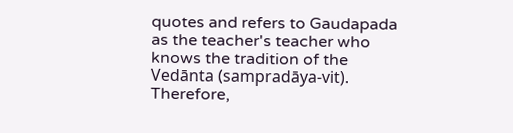quotes and refers to Gaudapada as the teacher's teacher who knows the tradition of the Vedānta (sampradāya-vit). Therefore,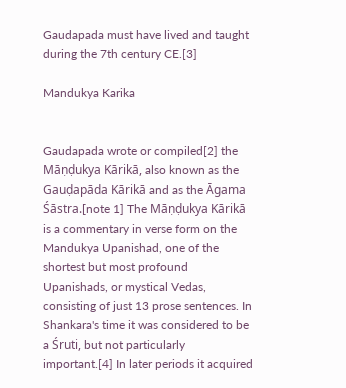Gaudapada must have lived and taught during the 7th century CE.[3]

Mandukya Karika


Gaudapada wrote or compiled[2] the Māṇḍukya Kārikā, also known as the Gauḍapāda Kārikā and as the Āgama Śāstra.[note 1] The Māṇḍukya Kārikā is a commentary in verse form on the Mandukya Upanishad, one of the shortest but most profound Upanishads, or mystical Vedas, consisting of just 13 prose sentences. In Shankara's time it was considered to be a Śruti, but not particularly important.[4] In later periods it acquired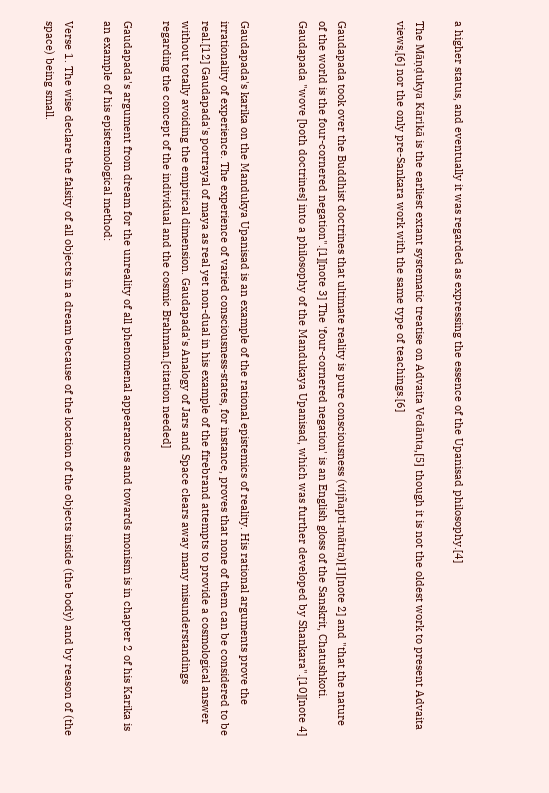a higher status, and eventually it was regarded as expressing the essence of the Upanisad philosophy.[4]

The Māṇḍukya Kārikā is the earliest extant systematic treatise on Advaita Vedānta,[5] though it is not the oldest work to present Advaita views,[6] nor the only pre-Sankara work with the same type of teachings.[6]


Gaudapada took over the Buddhist doctrines that ultimate reality is pure consciousness (vijñapti-mātra)[1][note 2] and "that the nature of the world is the four-cornered negation".[1][note 3] The 'four-cornered negation' is an English gloss of the Sanskrit, Chatushkoti. Gaudapada "wove [both doctrines] into a philosophy of the Mandukaya Upanisad, which was further developed by Shankara".[10][note 4]


Gaudapada's karika on the Mandukya Upanisad is an example of the rational epistemics of reality. His rational arguments prove the irrationality of experience. The experience of varied consciousness-states, for instance, proves that none of them can be considered to be real.[12] Gaudapada's portrayal of maya as real yet non-dual in his example of the firebrand attempts to provide a cosmological answer without totally avoiding the empirical dimension. Gaudapada's Analogy of Jars and Space clears away many misunderstandings regarding the concept of the individual and the cosmic Brahman.[citation needed]

Gaudapada's argument from dream for the unreality of all phenomenal appearances and towards monism is in chapter 2 of his Karika is an example of his epistemological method:

Verse 1. The wise declare the falsity of all objects in a dream because of the location of the objects inside (the body) and by reason of (the space) being small.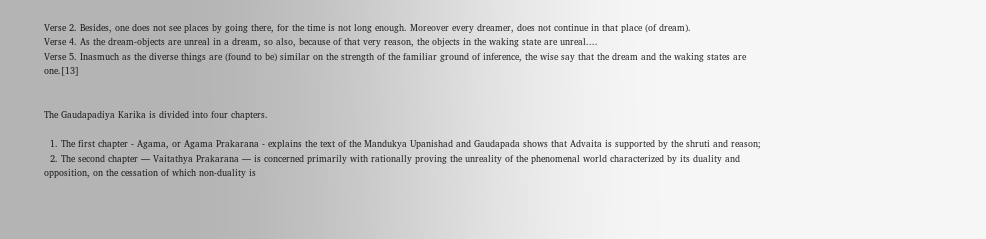Verse 2. Besides, one does not see places by going there, for the time is not long enough. Moreover every dreamer, does not continue in that place (of dream).
Verse 4. As the dream-objects are unreal in a dream, so also, because of that very reason, the objects in the waking state are unreal....
Verse 5. Inasmuch as the diverse things are (found to be) similar on the strength of the familiar ground of inference, the wise say that the dream and the waking states are one.[13]


The Gaudapadiya Karika is divided into four chapters.

  1. The first chapter - Agama, or Agama Prakarana - explains the text of the Mandukya Upanishad and Gaudapada shows that Advaita is supported by the shruti and reason;
  2. The second chapter — Vaitathya Prakarana — is concerned primarily with rationally proving the unreality of the phenomenal world characterized by its duality and opposition, on the cessation of which non-duality is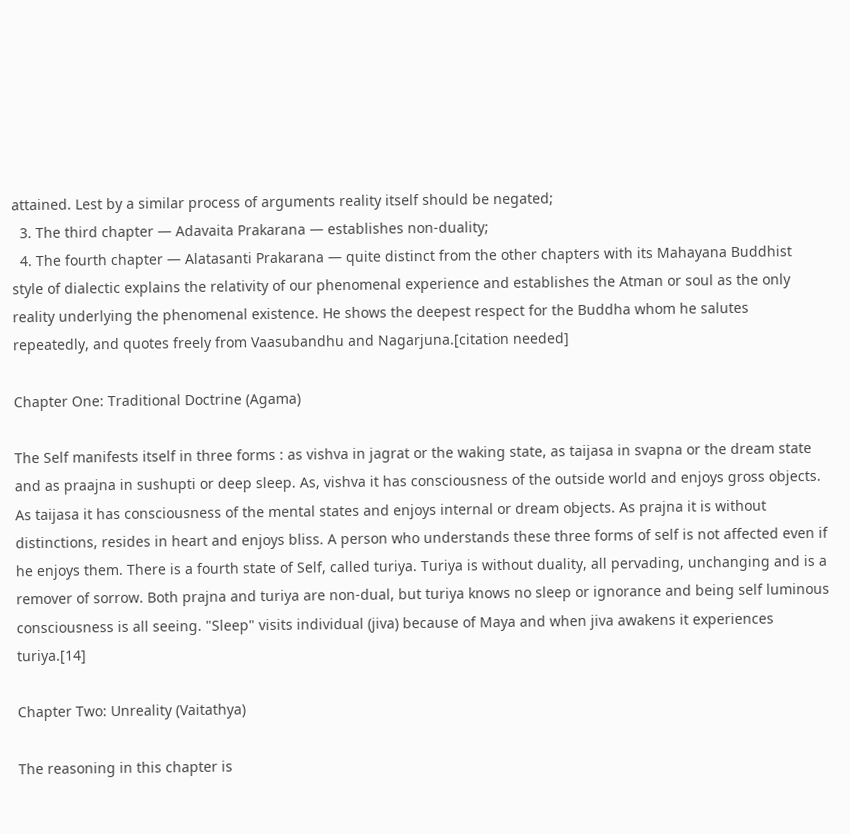attained. Lest by a similar process of arguments reality itself should be negated;
  3. The third chapter — Adavaita Prakarana — establishes non-duality;
  4. The fourth chapter — Alatasanti Prakarana — quite distinct from the other chapters with its Mahayana Buddhist style of dialectic explains the relativity of our phenomenal experience and establishes the Atman or soul as the only reality underlying the phenomenal existence. He shows the deepest respect for the Buddha whom he salutes repeatedly, and quotes freely from Vaasubandhu and Nagarjuna.[citation needed]

Chapter One: Traditional Doctrine (Agama)

The Self manifests itself in three forms : as vishva in jagrat or the waking state, as taijasa in svapna or the dream state and as praajna in sushupti or deep sleep. As, vishva it has consciousness of the outside world and enjoys gross objects. As taijasa it has consciousness of the mental states and enjoys internal or dream objects. As prajna it is without distinctions, resides in heart and enjoys bliss. A person who understands these three forms of self is not affected even if he enjoys them. There is a fourth state of Self, called turiya. Turiya is without duality, all pervading, unchanging and is a remover of sorrow. Both prajna and turiya are non-dual, but turiya knows no sleep or ignorance and being self luminous consciousness is all seeing. "Sleep" visits individual (jiva) because of Maya and when jiva awakens it experiences turiya.[14]

Chapter Two: Unreality (Vaitathya)

The reasoning in this chapter is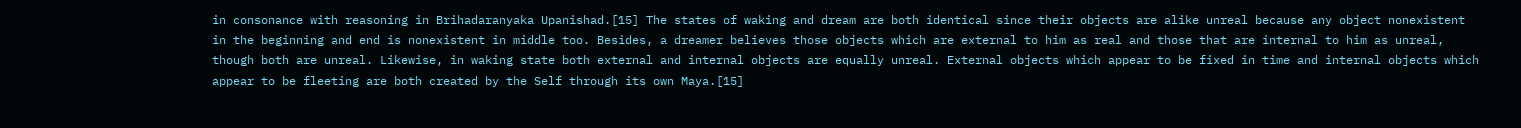in consonance with reasoning in Brihadaranyaka Upanishad.[15] The states of waking and dream are both identical since their objects are alike unreal because any object nonexistent in the beginning and end is nonexistent in middle too. Besides, a dreamer believes those objects which are external to him as real and those that are internal to him as unreal, though both are unreal. Likewise, in waking state both external and internal objects are equally unreal. External objects which appear to be fixed in time and internal objects which appear to be fleeting are both created by the Self through its own Maya.[15]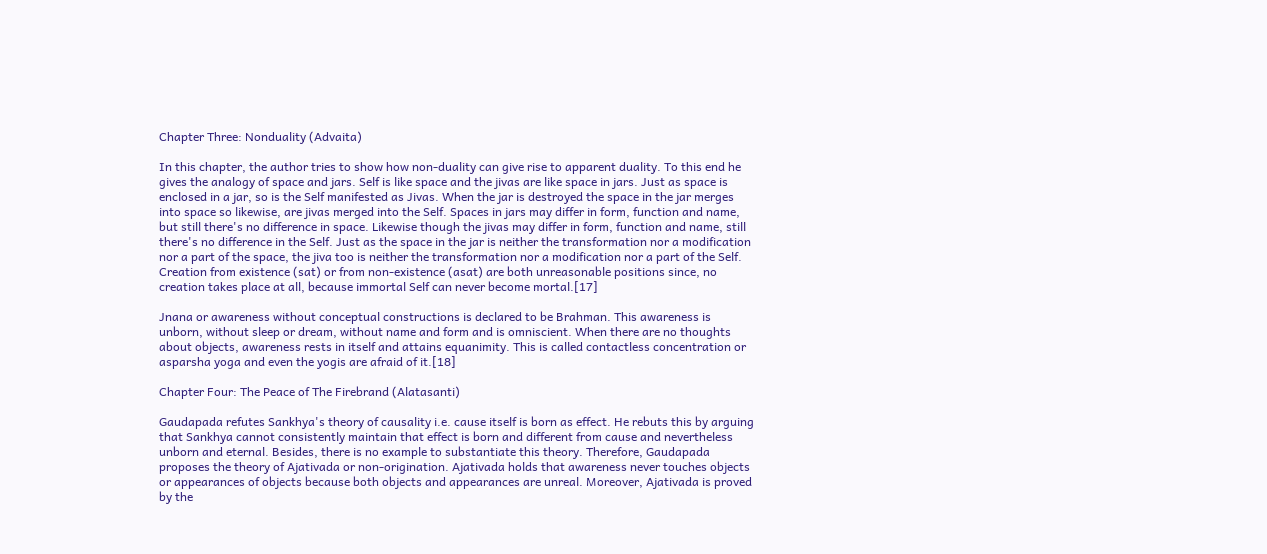Chapter Three: Nonduality (Advaita)

In this chapter, the author tries to show how non-duality can give rise to apparent duality. To this end he gives the analogy of space and jars. Self is like space and the jivas are like space in jars. Just as space is enclosed in a jar, so is the Self manifested as Jivas. When the jar is destroyed the space in the jar merges into space so likewise, are jivas merged into the Self. Spaces in jars may differ in form, function and name, but still there's no difference in space. Likewise though the jivas may differ in form, function and name, still there's no difference in the Self. Just as the space in the jar is neither the transformation nor a modification nor a part of the space, the jiva too is neither the transformation nor a modification nor a part of the Self. Creation from existence (sat) or from non-existence (asat) are both unreasonable positions since, no creation takes place at all, because immortal Self can never become mortal.[17]

Jnana or awareness without conceptual constructions is declared to be Brahman. This awareness is unborn, without sleep or dream, without name and form and is omniscient. When there are no thoughts about objects, awareness rests in itself and attains equanimity. This is called contactless concentration or asparsha yoga and even the yogis are afraid of it.[18]

Chapter Four: The Peace of The Firebrand (Alatasanti)

Gaudapada refutes Sankhya's theory of causality i.e. cause itself is born as effect. He rebuts this by arguing that Sankhya cannot consistently maintain that effect is born and different from cause and nevertheless unborn and eternal. Besides, there is no example to substantiate this theory. Therefore, Gaudapada proposes the theory of Ajativada or non-origination. Ajativada holds that awareness never touches objects or appearances of objects because both objects and appearances are unreal. Moreover, Ajativada is proved by the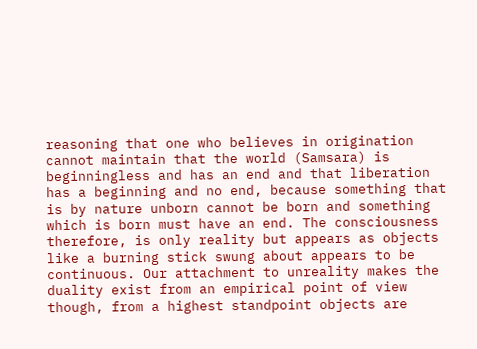reasoning that one who believes in origination cannot maintain that the world (Samsara) is beginningless and has an end and that liberation has a beginning and no end, because something that is by nature unborn cannot be born and something which is born must have an end. The consciousness therefore, is only reality but appears as objects like a burning stick swung about appears to be continuous. Our attachment to unreality makes the duality exist from an empirical point of view though, from a highest standpoint objects are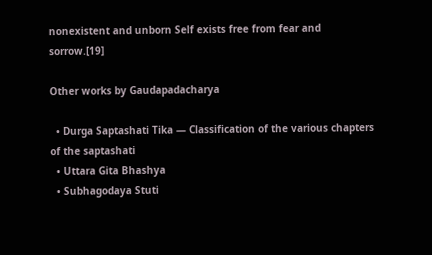nonexistent and unborn Self exists free from fear and sorrow.[19]

Other works by Gaudapadacharya

  • Durga Saptashati Tika — Classification of the various chapters of the saptashati
  • Uttara Gita Bhashya
  • Subhagodaya Stuti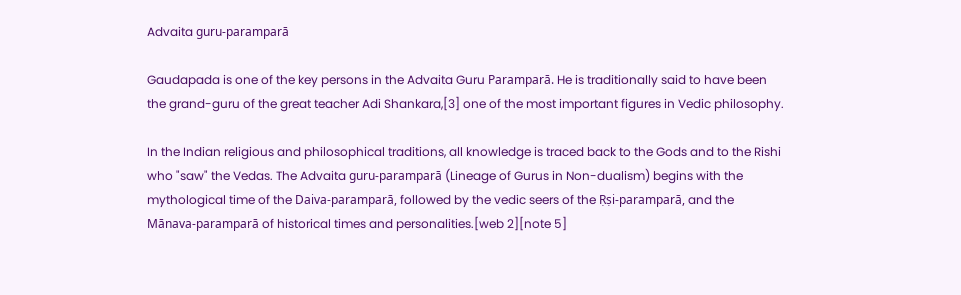Advaita guru-paramparā

Gaudapada is one of the key persons in the Advaita Guru Paramparā. He is traditionally said to have been the grand-guru of the great teacher Adi Shankara,[3] one of the most important figures in Vedic philosophy.

In the Indian religious and philosophical traditions, all knowledge is traced back to the Gods and to the Rishi who "saw" the Vedas. The Advaita guru-paramparā (Lineage of Gurus in Non-dualism) begins with the mythological time of the Daiva-paramparā, followed by the vedic seers of the Ṛṣi-paramparā, and the Mānava-paramparā of historical times and personalities.[web 2][note 5]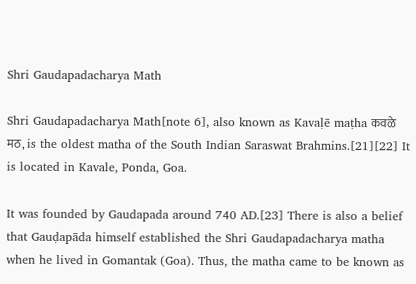Shri Gaudapadacharya Math

Shri Gaudapadacharya Math[note 6], also known as Kavaḷē maṭha कवळे मठ, is the oldest matha of the South Indian Saraswat Brahmins.[21][22] It is located in Kavale, Ponda, Goa.

It was founded by Gaudapada around 740 AD.[23] There is also a belief that Gauḍapāda himself established the Shri Gaudapadacharya matha when he lived in Gomantak (Goa). Thus, the matha came to be known as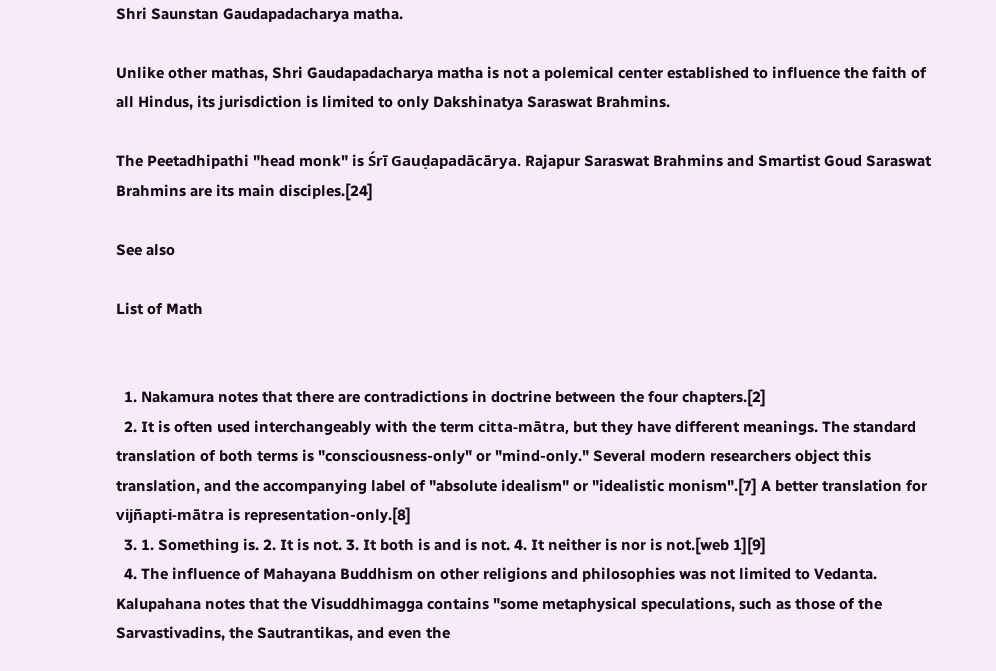Shri Saunstan Gaudapadacharya matha.

Unlike other mathas, Shri Gaudapadacharya matha is not a polemical center established to influence the faith of all Hindus, its jurisdiction is limited to only Dakshinatya Saraswat Brahmins.

The Peetadhipathi "head monk" is Śrī Gauḍapadācārya. Rajapur Saraswat Brahmins and Smartist Goud Saraswat Brahmins are its main disciples.[24]

See also

List of Math


  1. Nakamura notes that there are contradictions in doctrine between the four chapters.[2]
  2. It is often used interchangeably with the term citta-mātra, but they have different meanings. The standard translation of both terms is "consciousness-only" or "mind-only." Several modern researchers object this translation, and the accompanying label of "absolute idealism" or "idealistic monism".[7] A better translation for vijñapti-mātra is representation-only.[8]
  3. 1. Something is. 2. It is not. 3. It both is and is not. 4. It neither is nor is not.[web 1][9]
  4. The influence of Mahayana Buddhism on other religions and philosophies was not limited to Vedanta. Kalupahana notes that the Visuddhimagga contains "some metaphysical speculations, such as those of the Sarvastivadins, the Sautrantikas, and even the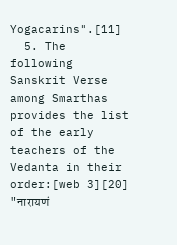Yogacarins".[11]
  5. The following Sanskrit Verse among Smarthas provides the list of the early teachers of the Vedanta in their order:[web 3][20] "नारायणं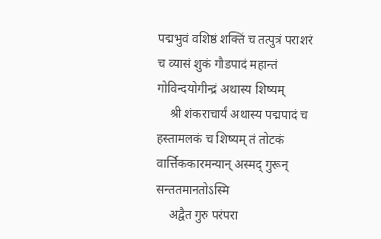पद्मभुवं वशिष्ठं शक्तिं च तत्पुत्रं पराशरं च व्यासं शुकं गौडपादं महान्तं गोविन्दयोगीन्द्रं अथास्य शिष्यम्
    श्री शंकराचार्यं अथास्य पद्मपादं च हस्तामलकं च शिष्यम् तं तोटकं वार्त्तिककारमन्यान् अस्मद् गुरून् सन्ततमानतोऽस्मि
    अद्वैत गुरु परंपरा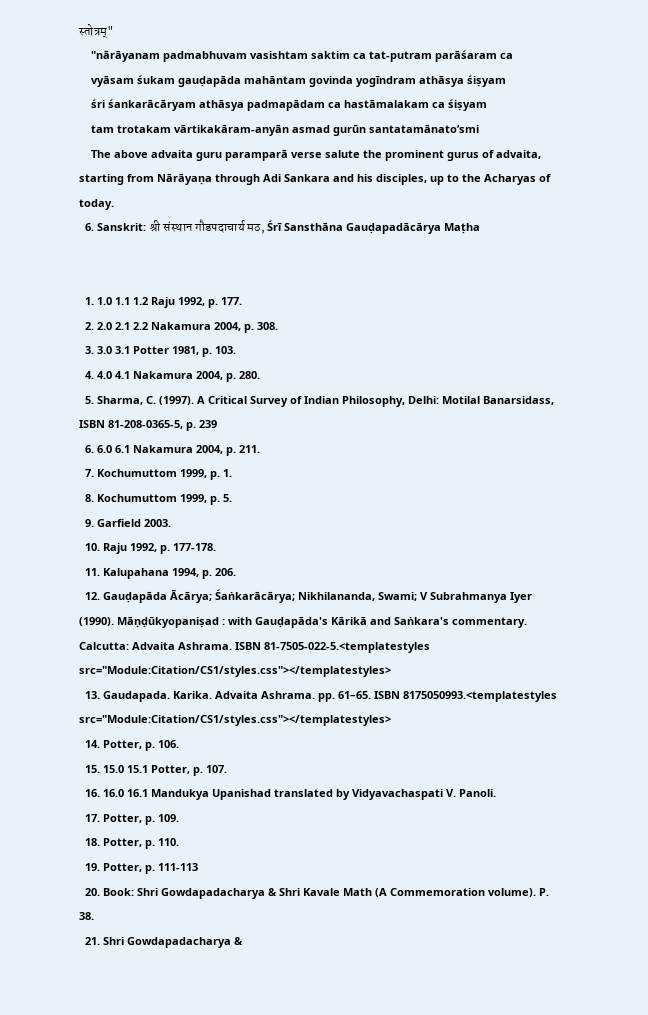स्तोत्रम्"
    "nārāyanam padmabhuvam vasishtam saktim ca tat-putram parāśaram ca
    vyāsam śukam gauḍapāda mahāntam govinda yogīndram athāsya śiṣyam
    śri śankarācāryam athāsya padmapādam ca hastāmalakam ca śiṣyam
    tam trotakam vārtikakāram-anyān asmad gurūn santatamānato’smi
    The above advaita guru paramparā verse salute the prominent gurus of advaita, starting from Nārāyaṇa through Adi Sankara and his disciples, up to the Acharyas of today.
  6. Sanskrit: श्री संस्थान गौडपदाचार्य मठ, Śrī Sansthāna Gauḍapadācārya Maṭha


  1. 1.0 1.1 1.2 Raju 1992, p. 177.
  2. 2.0 2.1 2.2 Nakamura 2004, p. 308.
  3. 3.0 3.1 Potter 1981, p. 103.
  4. 4.0 4.1 Nakamura 2004, p. 280.
  5. Sharma, C. (1997). A Critical Survey of Indian Philosophy, Delhi: Motilal Banarsidass, ISBN 81-208-0365-5, p. 239
  6. 6.0 6.1 Nakamura 2004, p. 211.
  7. Kochumuttom 1999, p. 1.
  8. Kochumuttom 1999, p. 5.
  9. Garfield 2003.
  10. Raju 1992, p. 177-178.
  11. Kalupahana 1994, p. 206.
  12. Gauḍapāda Ācārya; Śaṅkarācārya; Nikhilananda, Swami; V Subrahmanya Iyer (1990). Māṇḍūkyopaniṣad : with Gauḍapāda's Kārikā and Saṅkara's commentary. Calcutta: Advaita Ashrama. ISBN 81-7505-022-5.<templatestyles src="Module:Citation/CS1/styles.css"></templatestyles>
  13. Gaudapada. Karika. Advaita Ashrama. pp. 61–65. ISBN 8175050993.<templatestyles src="Module:Citation/CS1/styles.css"></templatestyles>
  14. Potter, p. 106.
  15. 15.0 15.1 Potter, p. 107.
  16. 16.0 16.1 Mandukya Upanishad translated by Vidyavachaspati V. Panoli.
  17. Potter, p. 109.
  18. Potter, p. 110.
  19. Potter, p. 111-113
  20. Book: Shri Gowdapadacharya & Shri Kavale Math (A Commemoration volume). P. 38.
  21. Shri Gowdapadacharya &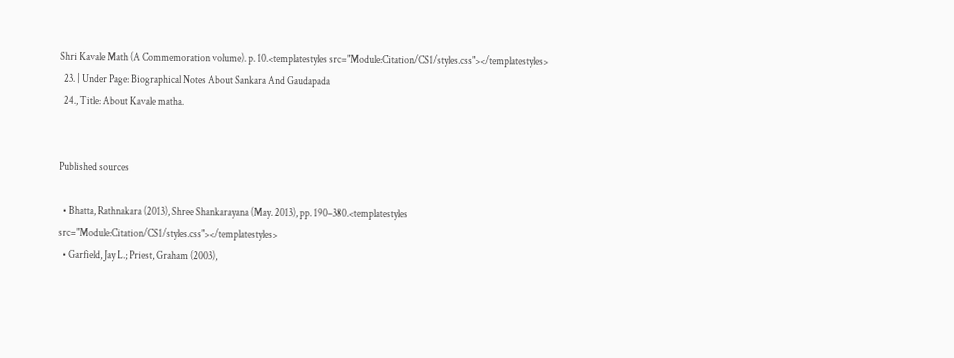Shri Kavale Math (A Commemoration volume). p. 10.<templatestyles src="Module:Citation/CS1/styles.css"></templatestyles>
  23. | Under Page: Biographical Notes About Sankara And Gaudapada
  24., Title: About Kavale matha.


Published sources

  • Bhatta, Rathnakara (2013), Shree Shankarayana (May. 2013), pp. 190–380.<templatestyles src="Module:Citation/CS1/styles.css"></templatestyles>
  • Garfield, Jay L.; Priest, Graham (2003),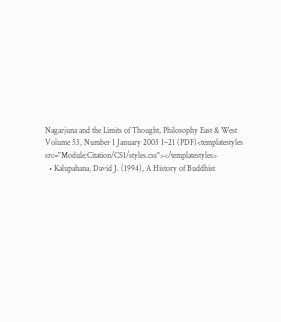Nagarjuna and the Limits of Thought, Philosophy East & West Volume 53, Number 1 January 2003 1–21 (PDF)<templatestyles src="Module:Citation/CS1/styles.css"></templatestyles>
  • Kalupahana, David J. (1994), A History of Buddhist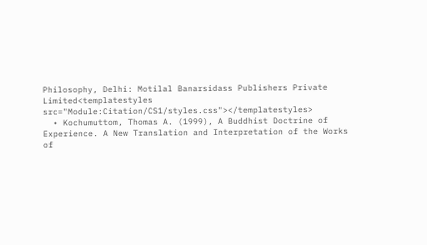Philosophy, Delhi: Motilal Banarsidass Publishers Private Limited<templatestyles src="Module:Citation/CS1/styles.css"></templatestyles>
  • Kochumuttom, Thomas A. (1999), A Buddhist Doctrine of Experience. A New Translation and Interpretation of the Works of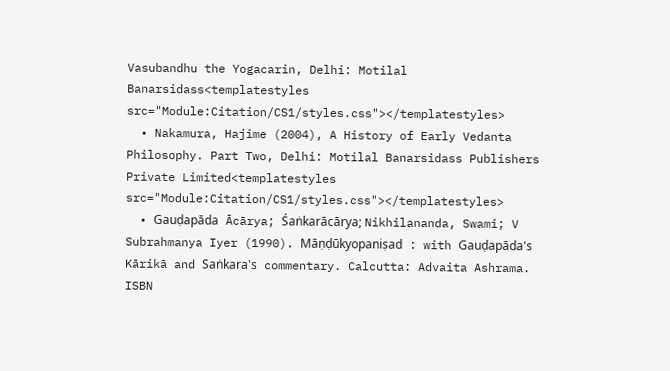Vasubandhu the Yogacarin, Delhi: Motilal Banarsidass<templatestyles src="Module:Citation/CS1/styles.css"></templatestyles>
  • Nakamura, Hajime (2004), A History of Early Vedanta Philosophy. Part Two, Delhi: Motilal Banarsidass Publishers Private Limited<templatestyles src="Module:Citation/CS1/styles.css"></templatestyles>
  • Gauḍapāda Ācārya; Śaṅkarācārya; Nikhilananda, Swami; V Subrahmanya Iyer (1990). Māṇḍūkyopaniṣad : with Gauḍapāda's Kārikā and Saṅkara's commentary. Calcutta: Advaita Ashrama. ISBN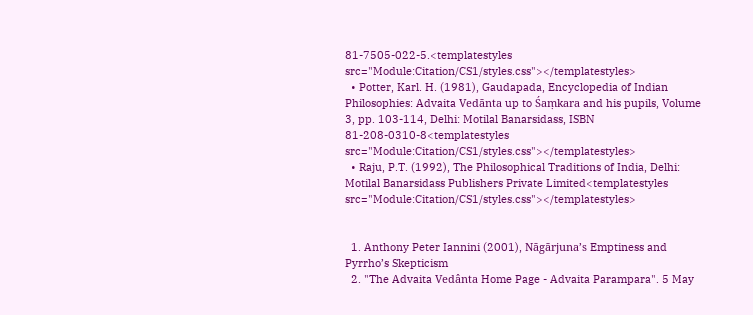81-7505-022-5.<templatestyles src="Module:Citation/CS1/styles.css"></templatestyles>
  • Potter, Karl. H. (1981), Gaudapada, Encyclopedia of Indian Philosophies: Advaita Vedānta up to Śaṃkara and his pupils, Volume 3, pp. 103-114, Delhi: Motilal Banarsidass, ISBN 81-208-0310-8<templatestyles src="Module:Citation/CS1/styles.css"></templatestyles>
  • Raju, P.T. (1992), The Philosophical Traditions of India, Delhi: Motilal Banarsidass Publishers Private Limited<templatestyles src="Module:Citation/CS1/styles.css"></templatestyles>


  1. Anthony Peter Iannini (2001), Nāgārjuna’s Emptiness and Pyrrho’s Skepticism
  2. "The Advaita Vedânta Home Page - Advaita Parampara". 5 May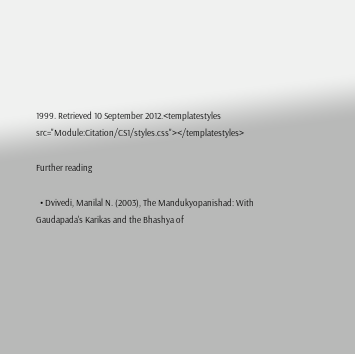1999. Retrieved 10 September 2012.<templatestyles src="Module:Citation/CS1/styles.css"></templatestyles>

Further reading

  • Dvivedi, Manilal N. (2003), The Mandukyopanishad: With Gaudapada's Karikas and the Bhashya of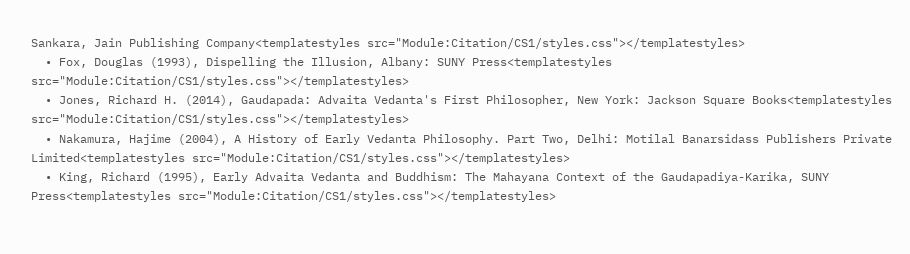Sankara, Jain Publishing Company<templatestyles src="Module:Citation/CS1/styles.css"></templatestyles>
  • Fox, Douglas (1993), Dispelling the Illusion, Albany: SUNY Press<templatestyles src="Module:Citation/CS1/styles.css"></templatestyles>
  • Jones, Richard H. (2014), Gaudapada: Advaita Vedanta's First Philosopher, New York: Jackson Square Books<templatestyles src="Module:Citation/CS1/styles.css"></templatestyles>
  • Nakamura, Hajime (2004), A History of Early Vedanta Philosophy. Part Two, Delhi: Motilal Banarsidass Publishers Private Limited<templatestyles src="Module:Citation/CS1/styles.css"></templatestyles>
  • King, Richard (1995), Early Advaita Vedanta and Buddhism: The Mahayana Context of the Gaudapadiya-Karika, SUNY Press<templatestyles src="Module:Citation/CS1/styles.css"></templatestyles>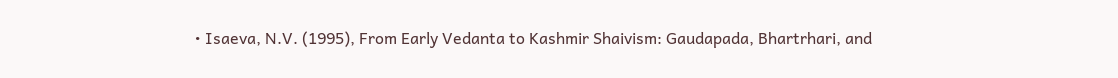• Isaeva, N.V. (1995), From Early Vedanta to Kashmir Shaivism: Gaudapada, Bhartrhari, and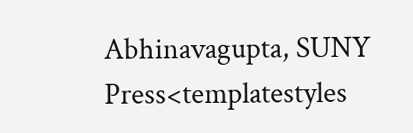Abhinavagupta, SUNY Press<templatestyles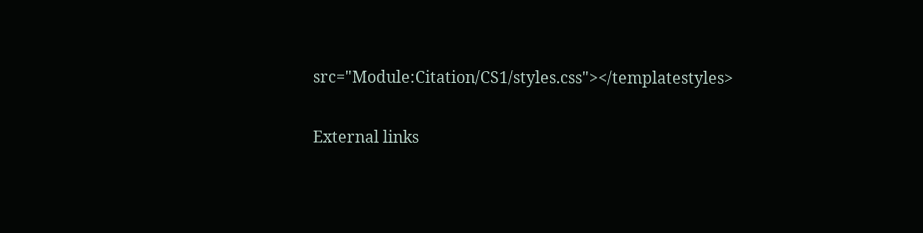src="Module:Citation/CS1/styles.css"></templatestyles>

External links